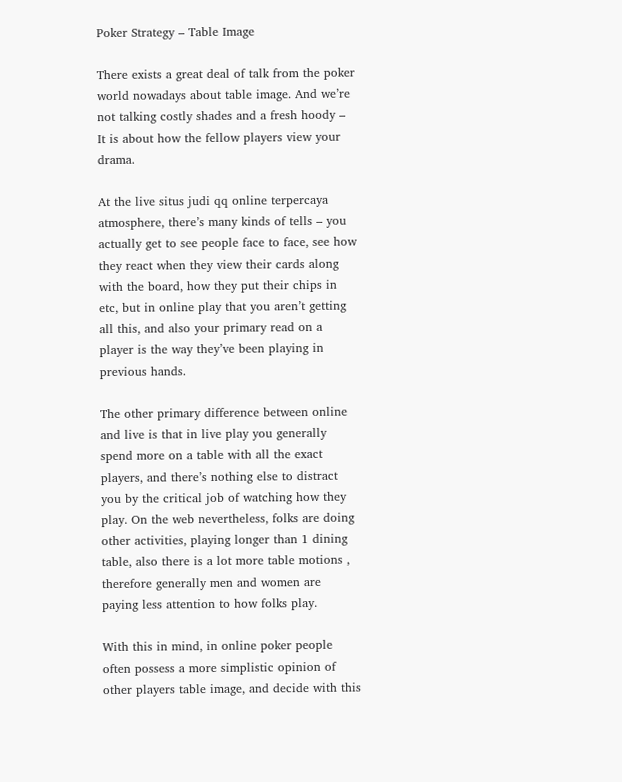Poker Strategy – Table Image

There exists a great deal of talk from the poker world nowadays about table image. And we’re not talking costly shades and a fresh hoody – It is about how the fellow players view your drama.

At the live situs judi qq online terpercaya atmosphere, there’s many kinds of tells – you actually get to see people face to face, see how they react when they view their cards along with the board, how they put their chips in etc, but in online play that you aren’t getting all this, and also your primary read on a player is the way they’ve been playing in previous hands.

The other primary difference between online and live is that in live play you generally spend more on a table with all the exact players, and there’s nothing else to distract you by the critical job of watching how they play. On the web nevertheless, folks are doing other activities, playing longer than 1 dining table, also there is a lot more table motions , therefore generally men and women are paying less attention to how folks play.

With this in mind, in online poker people often possess a more simplistic opinion of other players table image, and decide with this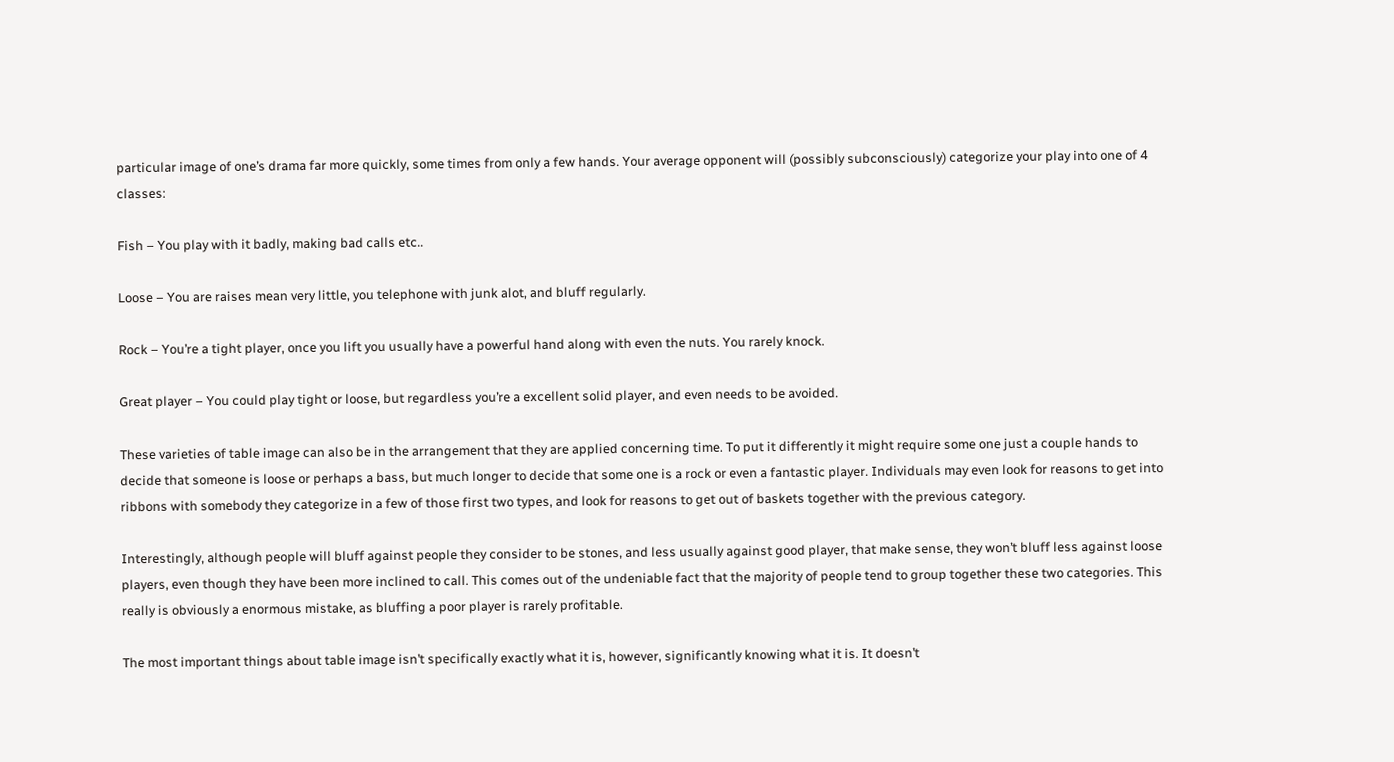particular image of one’s drama far more quickly, some times from only a few hands. Your average opponent will (possibly subconsciously) categorize your play into one of 4 classes:

Fish – You play with it badly, making bad calls etc..

Loose – You are raises mean very little, you telephone with junk alot, and bluff regularly.

Rock – You’re a tight player, once you lift you usually have a powerful hand along with even the nuts. You rarely knock.

Great player – You could play tight or loose, but regardless you’re a excellent solid player, and even needs to be avoided.

These varieties of table image can also be in the arrangement that they are applied concerning time. To put it differently it might require some one just a couple hands to decide that someone is loose or perhaps a bass, but much longer to decide that some one is a rock or even a fantastic player. Individuals may even look for reasons to get into ribbons with somebody they categorize in a few of those first two types, and look for reasons to get out of baskets together with the previous category.

Interestingly, although people will bluff against people they consider to be stones, and less usually against good player, that make sense, they won’t bluff less against loose players, even though they have been more inclined to call. This comes out of the undeniable fact that the majority of people tend to group together these two categories. This really is obviously a enormous mistake, as bluffing a poor player is rarely profitable.

The most important things about table image isn’t specifically exactly what it is, however, significantly knowing what it is. It doesn’t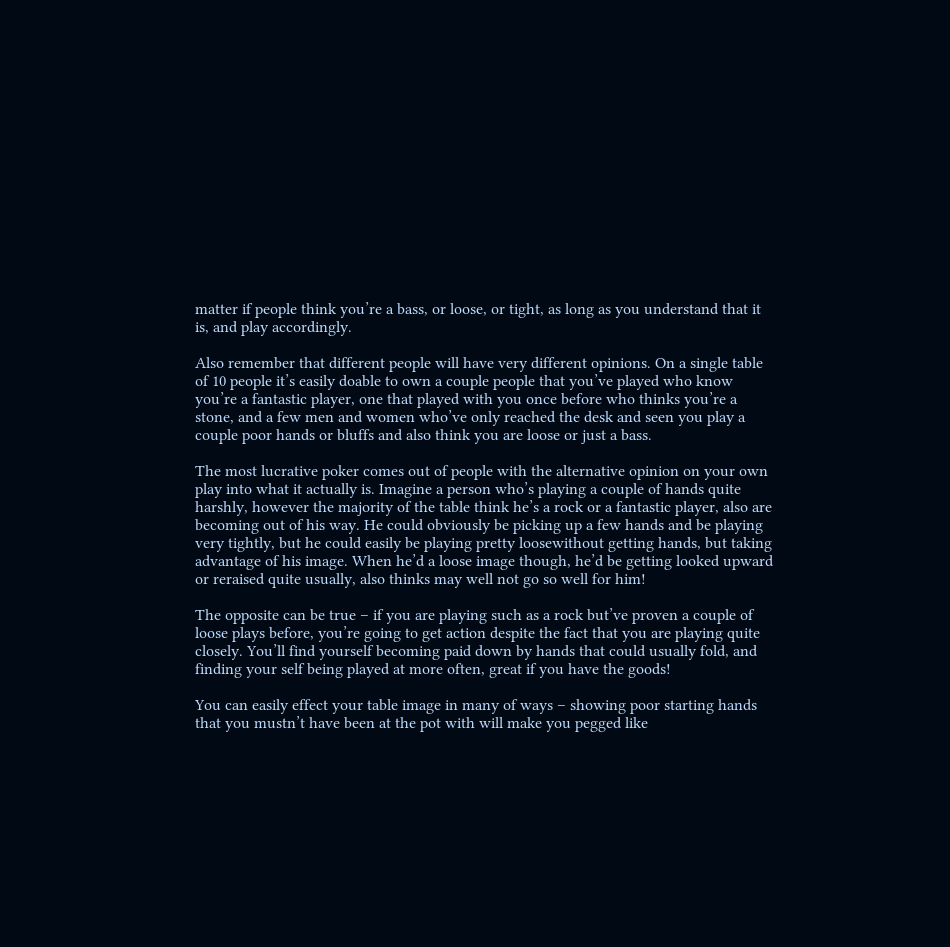matter if people think you’re a bass, or loose, or tight, as long as you understand that it is, and play accordingly.

Also remember that different people will have very different opinions. On a single table of 10 people it’s easily doable to own a couple people that you’ve played who know you’re a fantastic player, one that played with you once before who thinks you’re a stone, and a few men and women who’ve only reached the desk and seen you play a couple poor hands or bluffs and also think you are loose or just a bass.

The most lucrative poker comes out of people with the alternative opinion on your own play into what it actually is. Imagine a person who’s playing a couple of hands quite harshly, however the majority of the table think he’s a rock or a fantastic player, also are becoming out of his way. He could obviously be picking up a few hands and be playing very tightly, but he could easily be playing pretty loosewithout getting hands, but taking advantage of his image. When he’d a loose image though, he’d be getting looked upward or reraised quite usually, also thinks may well not go so well for him!

The opposite can be true – if you are playing such as a rock but’ve proven a couple of loose plays before, you’re going to get action despite the fact that you are playing quite closely. You’ll find yourself becoming paid down by hands that could usually fold, and finding your self being played at more often, great if you have the goods!

You can easily effect your table image in many of ways – showing poor starting hands that you mustn’t have been at the pot with will make you pegged like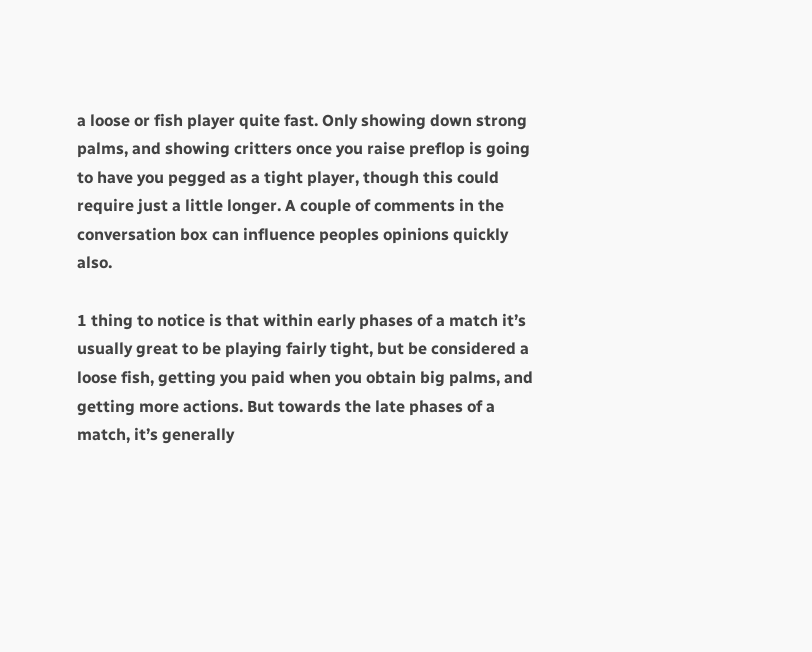a loose or fish player quite fast. Only showing down strong palms, and showing critters once you raise preflop is going to have you pegged as a tight player, though this could require just a little longer. A couple of comments in the conversation box can influence peoples opinions quickly also.

1 thing to notice is that within early phases of a match it’s usually great to be playing fairly tight, but be considered a loose fish, getting you paid when you obtain big palms, and getting more actions. But towards the late phases of a match, it’s generally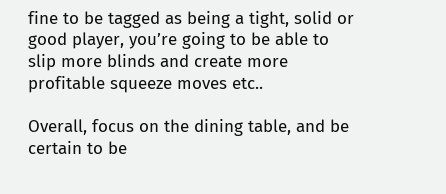fine to be tagged as being a tight, solid or good player, you’re going to be able to slip more blinds and create more profitable squeeze moves etc..

Overall, focus on the dining table, and be certain to be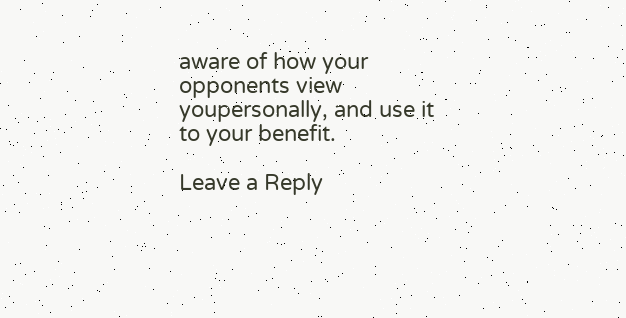aware of how your opponents view youpersonally, and use it to your benefit.

Leave a Reply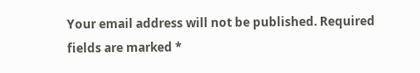Your email address will not be published. Required fields are marked *